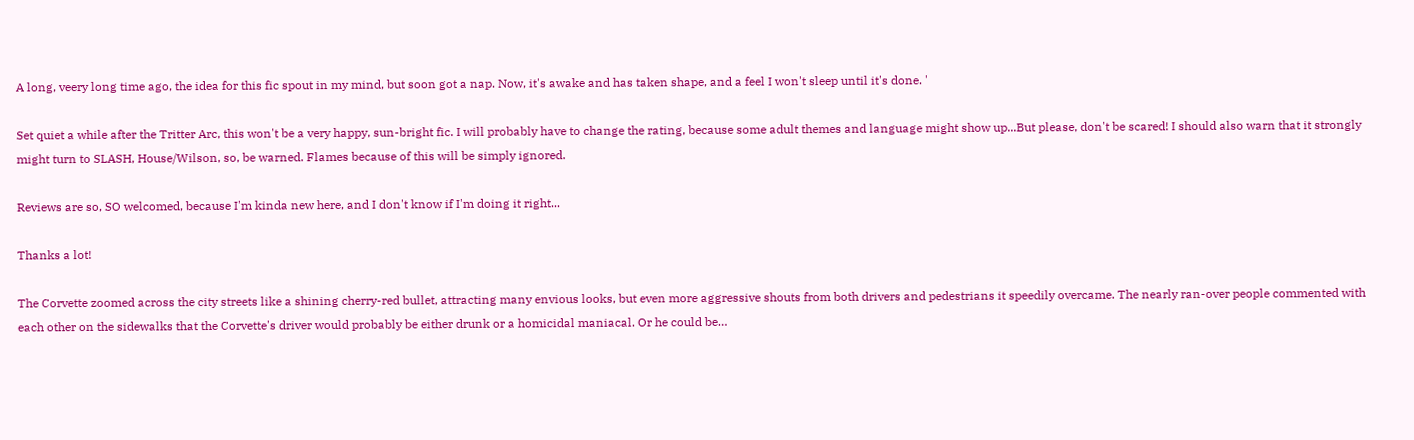A long, veery long time ago, the idea for this fic spout in my mind, but soon got a nap. Now, it's awake and has taken shape, and a feel I won't sleep until it's done. '

Set quiet a while after the Tritter Arc, this won't be a very happy, sun-bright fic. I will probably have to change the rating, because some adult themes and language might show up...But please, don't be scared! I should also warn that it strongly might turn to SLASH, House/Wilson, so, be warned. Flames because of this will be simply ignored.

Reviews are so, SO welcomed, because I'm kinda new here, and I don't know if I'm doing it right...

Thanks a lot!

The Corvette zoomed across the city streets like a shining cherry-red bullet, attracting many envious looks, but even more aggressive shouts from both drivers and pedestrians it speedily overcame. The nearly ran-over people commented with each other on the sidewalks that the Corvette's driver would probably be either drunk or a homicidal maniacal. Or he could be…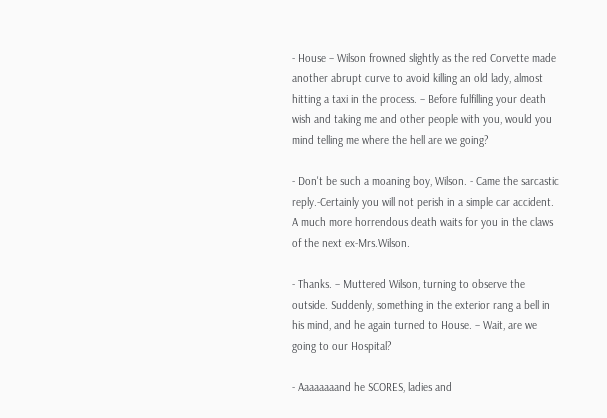- House – Wilson frowned slightly as the red Corvette made another abrupt curve to avoid killing an old lady, almost hitting a taxi in the process. – Before fulfilling your death wish and taking me and other people with you, would you mind telling me where the hell are we going?

- Don't be such a moaning boy, Wilson. - Came the sarcastic reply.-Certainly you will not perish in a simple car accident. A much more horrendous death waits for you in the claws of the next ex-Mrs.Wilson.

- Thanks. – Muttered Wilson, turning to observe the outside. Suddenly, something in the exterior rang a bell in his mind, and he again turned to House. – Wait, are we going to our Hospital?

- Aaaaaaaand he SCORES, ladies and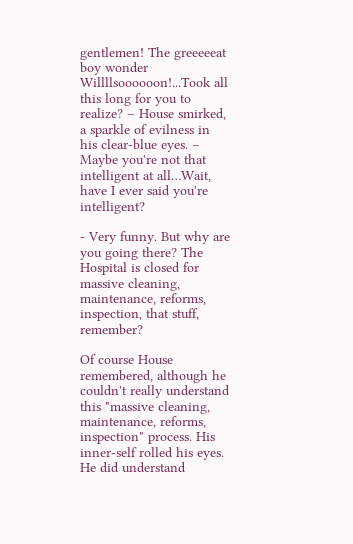gentlemen! The greeeeeat boy wonder Willllsoooooon!...Took all this long for you to realize? – House smirked, a sparkle of evilness in his clear-blue eyes. – Maybe you're not that intelligent at all…Wait, have I ever said you're intelligent?

- Very funny. But why are you going there? The Hospital is closed for massive cleaning, maintenance, reforms, inspection, that stuff, remember?

Of course House remembered, although he couldn't really understand this "massive cleaning, maintenance, reforms, inspection" process. His inner-self rolled his eyes. He did understand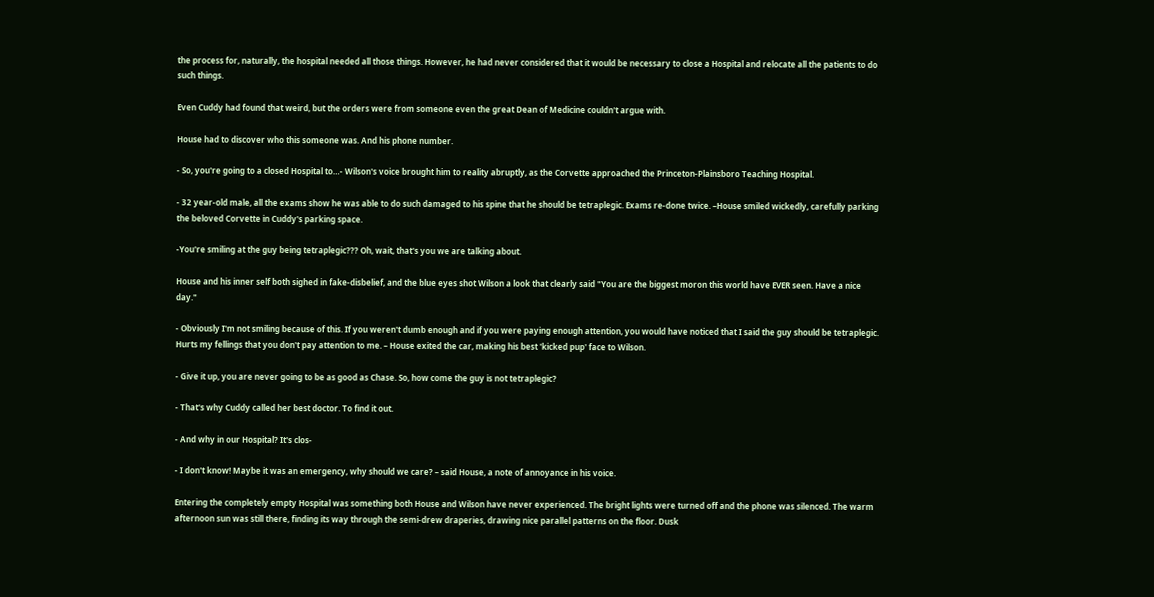the process for, naturally, the hospital needed all those things. However, he had never considered that it would be necessary to close a Hospital and relocate all the patients to do such things.

Even Cuddy had found that weird, but the orders were from someone even the great Dean of Medicine couldn't argue with.

House had to discover who this someone was. And his phone number.

- So, you're going to a closed Hospital to…- Wilson's voice brought him to reality abruptly, as the Corvette approached the Princeton-Plainsboro Teaching Hospital.

- 32 year-old male, all the exams show he was able to do such damaged to his spine that he should be tetraplegic. Exams re-done twice. –House smiled wickedly, carefully parking the beloved Corvette in Cuddy's parking space.

-You're smiling at the guy being tetraplegic??? Oh, wait, that's you we are talking about.

House and his inner self both sighed in fake-disbelief, and the blue eyes shot Wilson a look that clearly said "You are the biggest moron this world have EVER seen. Have a nice day."

- Obviously I'm not smiling because of this. If you weren't dumb enough and if you were paying enough attention, you would have noticed that I said the guy should be tetraplegic. Hurts my fellings that you don't pay attention to me. – House exited the car, making his best 'kicked pup' face to Wilson.

- Give it up, you are never going to be as good as Chase. So, how come the guy is not tetraplegic?

- That's why Cuddy called her best doctor. To find it out.

- And why in our Hospital? It's clos-

- I don't know! Maybe it was an emergency, why should we care? – said House, a note of annoyance in his voice.

Entering the completely empty Hospital was something both House and Wilson have never experienced. The bright lights were turned off and the phone was silenced. The warm afternoon sun was still there, finding its way through the semi-drew draperies, drawing nice parallel patterns on the floor. Dusk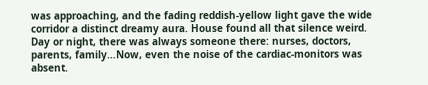was approaching, and the fading reddish-yellow light gave the wide corridor a distinct dreamy aura. House found all that silence weird. Day or night, there was always someone there: nurses, doctors, parents, family…Now, even the noise of the cardiac-monitors was absent.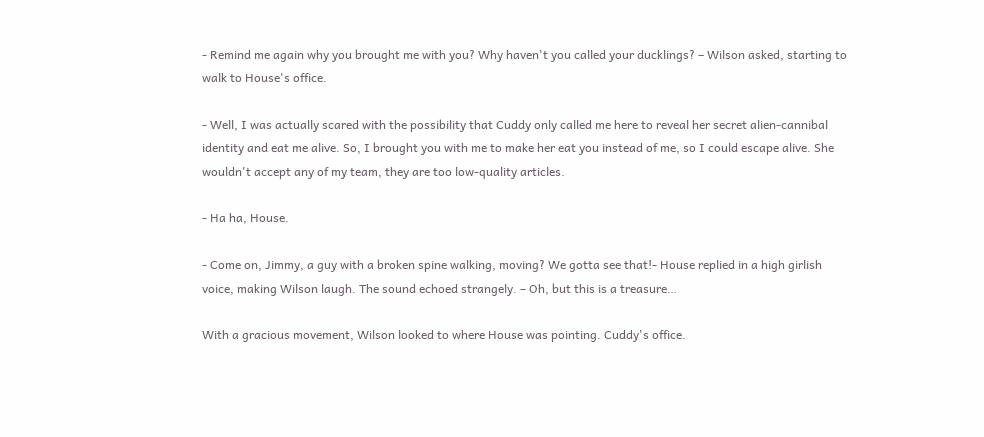- Remind me again why you brought me with you? Why haven't you called your ducklings? – Wilson asked, starting to walk to House's office.

- Well, I was actually scared with the possibility that Cuddy only called me here to reveal her secret alien-cannibal identity and eat me alive. So, I brought you with me to make her eat you instead of me, so I could escape alive. She wouldn't accept any of my team, they are too low-quality articles.

- Ha ha, House.

- Come on, Jimmy, a guy with a broken spine walking, moving? We gotta see that!- House replied in a high girlish voice, making Wilson laugh. The sound echoed strangely. – Oh, but this is a treasure…

With a gracious movement, Wilson looked to where House was pointing. Cuddy's office.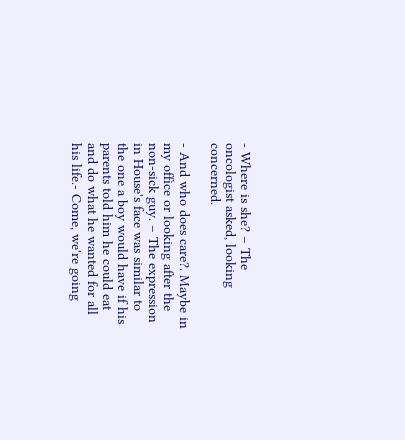- Where is she? – The oncologist asked, looking concerned.

- And who does care?. Maybe in my office or looking after the non-sick guy. – The expression in House's face was similar to the one a boy would have if his parents told him he could eat and do what he wanted for all his life.- Come, we're going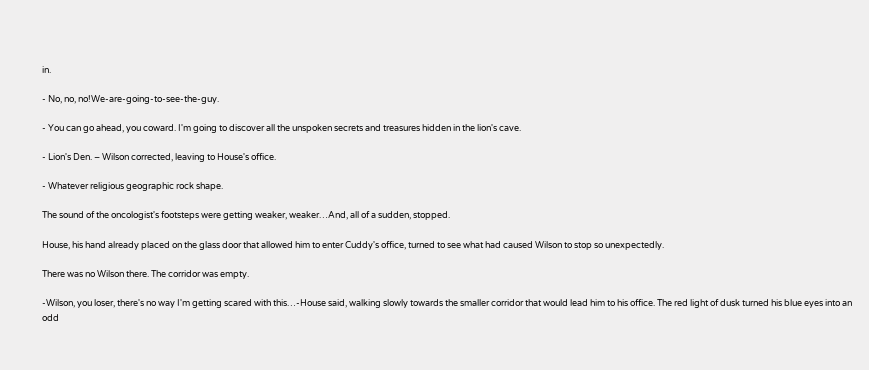in.

- No, no, no!We-are-going-to-see-the-guy.

- You can go ahead, you coward. I'm going to discover all the unspoken secrets and treasures hidden in the lion's cave.

- Lion's Den. – Wilson corrected, leaving to House's office.

- Whatever religious geographic rock shape.

The sound of the oncologist's footsteps were getting weaker, weaker…And, all of a sudden, stopped.

House, his hand already placed on the glass door that allowed him to enter Cuddy's office, turned to see what had caused Wilson to stop so unexpectedly.

There was no Wilson there. The corridor was empty.

-Wilson, you loser, there's no way I'm getting scared with this…-House said, walking slowly towards the smaller corridor that would lead him to his office. The red light of dusk turned his blue eyes into an odd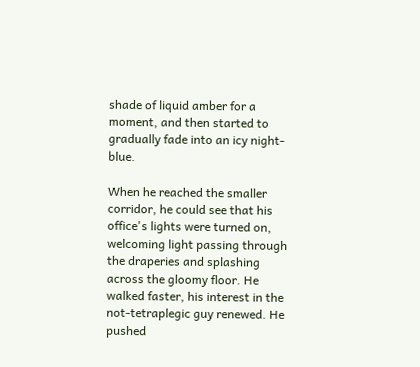shade of liquid amber for a moment, and then started to gradually fade into an icy night-blue.

When he reached the smaller corridor, he could see that his office's lights were turned on, welcoming light passing through the draperies and splashing across the gloomy floor. He walked faster, his interest in the not-tetraplegic guy renewed. He pushed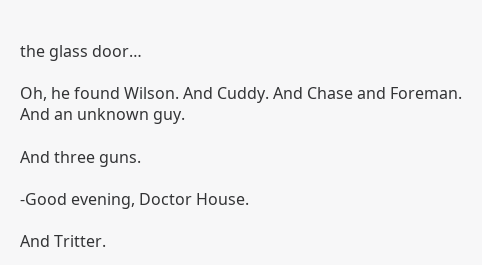the glass door…

Oh, he found Wilson. And Cuddy. And Chase and Foreman. And an unknown guy.

And three guns.

-Good evening, Doctor House.

And Tritter.